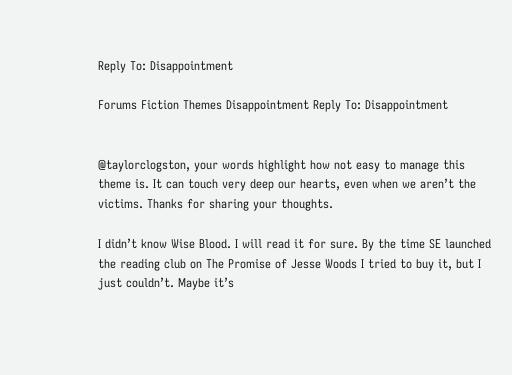Reply To: Disappointment

Forums Fiction Themes Disappointment Reply To: Disappointment


@taylorclogston, your words highlight how not easy to manage this theme is. It can touch very deep our hearts, even when we aren’t the victims. Thanks for sharing your thoughts.

I didn’t know Wise Blood. I will read it for sure. By the time SE launched the reading club on The Promise of Jesse Woods I tried to buy it, but I just couldn’t. Maybe it’s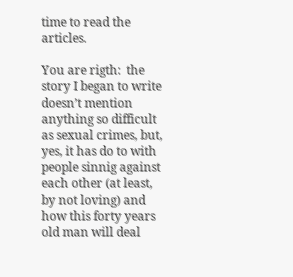time to read the articles.

You are rigth:  the story I began to write doesn’t mention anything so difficult as sexual crimes, but, yes, it has do to with people sinnig against each other (at least, by not loving) and how this forty years old man will deal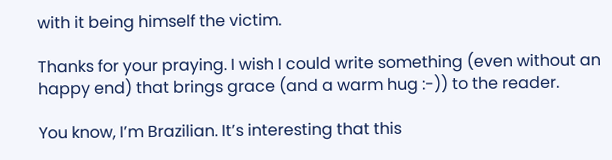with it being himself the victim.

Thanks for your praying. I wish I could write something (even without an happy end) that brings grace (and a warm hug :-)) to the reader.

You know, I’m Brazilian. It’s interesting that this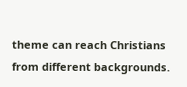theme can reach Christians from different backgrounds.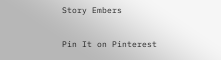Story Embers

Pin It on Pinterest